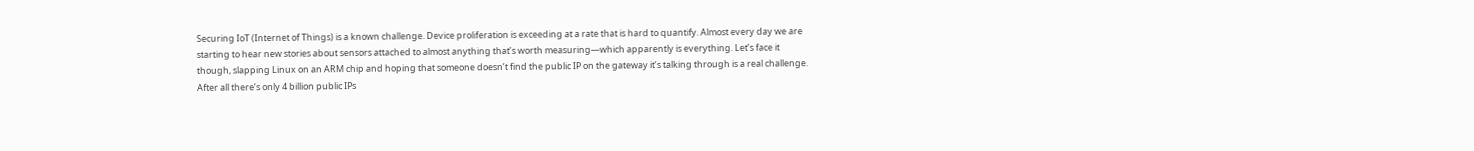Securing IoT (Internet of Things) is a known challenge. Device proliferation is exceeding at a rate that is hard to quantify. Almost every day we are starting to hear new stories about sensors attached to almost anything that’s worth measuring—which apparently is everything. Let’s face it though, slapping Linux on an ARM chip and hoping that someone doesn’t find the public IP on the gateway it’s talking through is a real challenge. After all there’s only 4 billion public IPs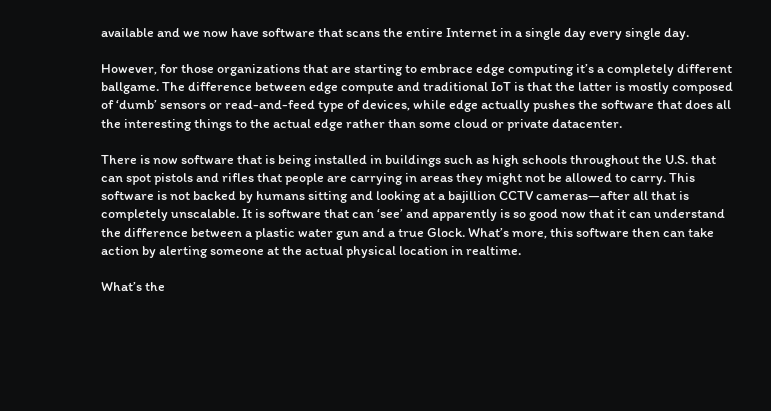available and we now have software that scans the entire Internet in a single day every single day.

However, for those organizations that are starting to embrace edge computing it’s a completely different ballgame. The difference between edge compute and traditional IoT is that the latter is mostly composed of ‘dumb’ sensors or read-and-feed type of devices, while edge actually pushes the software that does all the interesting things to the actual edge rather than some cloud or private datacenter.

There is now software that is being installed in buildings such as high schools throughout the U.S. that can spot pistols and rifles that people are carrying in areas they might not be allowed to carry. This software is not backed by humans sitting and looking at a bajillion CCTV cameras—after all that is completely unscalable. It is software that can ‘see’ and apparently is so good now that it can understand the difference between a plastic water gun and a true Glock. What’s more, this software then can take action by alerting someone at the actual physical location in realtime.

What’s the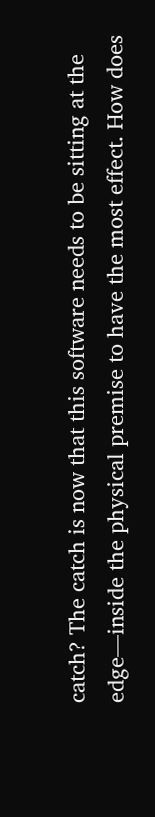catch? The catch is now that this software needs to be sitting at the edge—inside the physical premise to have the most effect. How does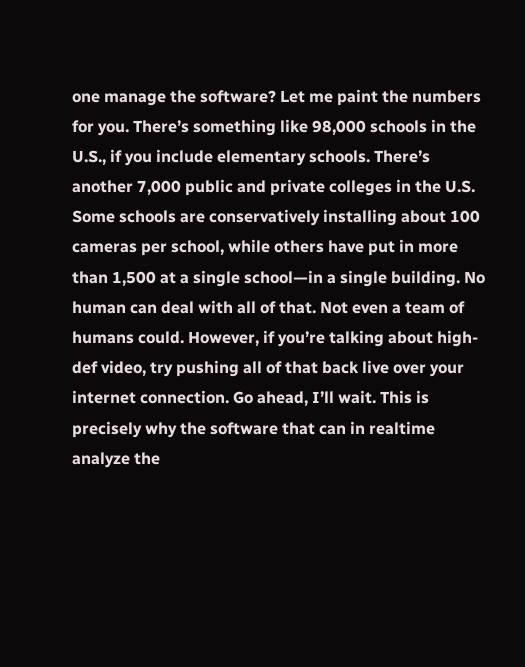one manage the software? Let me paint the numbers for you. There’s something like 98,000 schools in the U.S., if you include elementary schools. There’s another 7,000 public and private colleges in the U.S. Some schools are conservatively installing about 100 cameras per school, while others have put in more than 1,500 at a single school—in a single building. No human can deal with all of that. Not even a team of humans could. However, if you’re talking about high-def video, try pushing all of that back live over your internet connection. Go ahead, I’ll wait. This is precisely why the software that can in realtime analyze the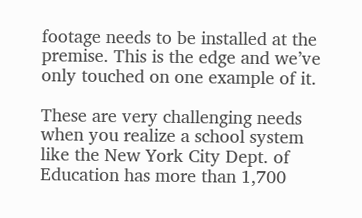footage needs to be installed at the premise. This is the edge and we’ve only touched on one example of it.

These are very challenging needs when you realize a school system like the New York City Dept. of Education has more than 1,700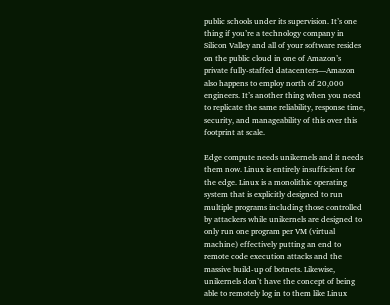public schools under its supervision. It’s one thing if you’re a technology company in Silicon Valley and all of your software resides on the public cloud in one of Amazon’s private fully-staffed datacenters—Amazon also happens to employ north of 20,000 engineers. It’s another thing when you need to replicate the same reliability, response time, security, and manageability of this over this footprint at scale.

Edge compute needs unikernels and it needs them now. Linux is entirely insufficient for the edge. Linux is a monolithic operating system that is explicitly designed to run multiple programs including those controlled by attackers while unikernels are designed to only run one program per VM (virtual machine) effectively putting an end to remote code execution attacks and the massive build-up of botnets. Likewise, unikernels don’t have the concept of being able to remotely log in to them like Linux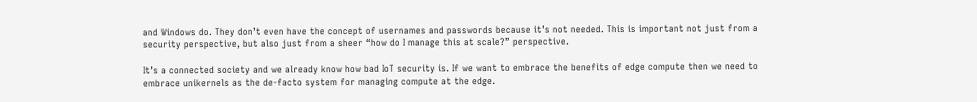and Windows do. They don’t even have the concept of usernames and passwords because it’s not needed. This is important not just from a security perspective, but also just from a sheer “how do I manage this at scale?” perspective.

It’s a connected society and we already know how bad IoT security is. If we want to embrace the benefits of edge compute then we need to embrace unikernels as the de-facto system for managing compute at the edge.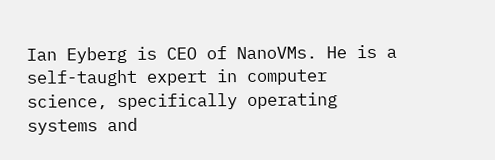Ian Eyberg is CEO of NanoVMs. He is a self-taught expert in computer science, specifically operating systems and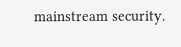mainstream security.